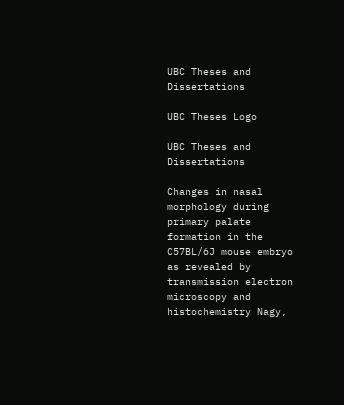UBC Theses and Dissertations

UBC Theses Logo

UBC Theses and Dissertations

Changes in nasal morphology during primary palate formation in the C57BL/6J mouse embryo as revealed by transmission electron microscopy and histochemistry Nagy,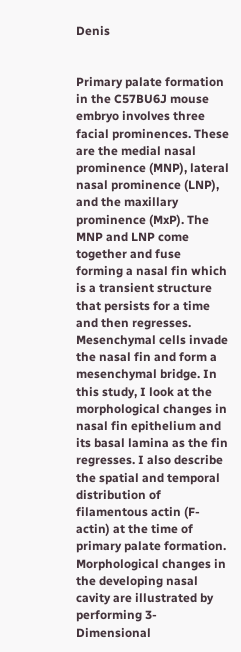Denis


Primary palate formation in the C57BU6J mouse embryo involves three facial prominences. These are the medial nasal prominence (MNP), lateral nasal prominence (LNP), and the maxillary prominence (MxP). The MNP and LNP come together and fuse forming a nasal fin which is a transient structure that persists for a time and then regresses. Mesenchymal cells invade the nasal fin and form a mesenchymal bridge. In this study, I look at the morphological changes in nasal fin epithelium and its basal lamina as the fin regresses. I also describe the spatial and temporal distribution of filamentous actin (F-actin) at the time of primary palate formation. Morphological changes in the developing nasal cavity are illustrated by performing 3-Dimensional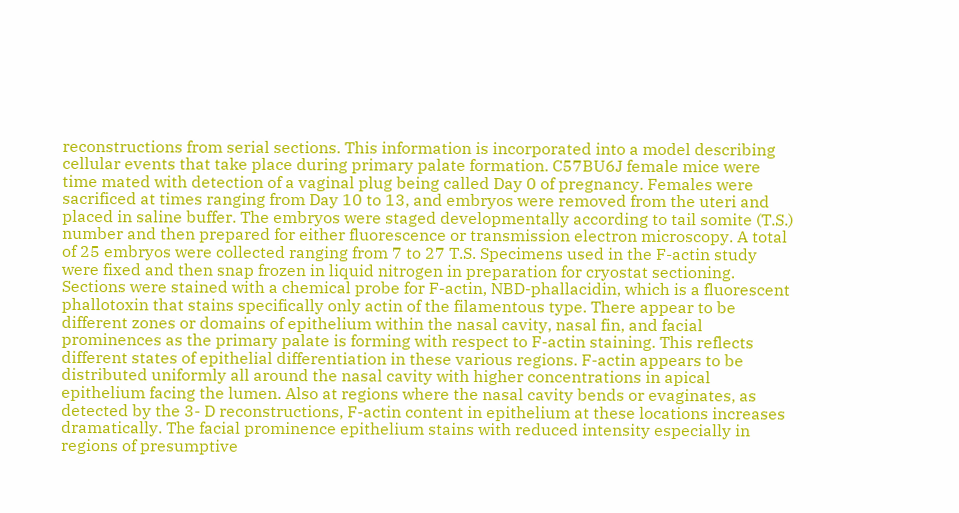reconstructions from serial sections. This information is incorporated into a model describing cellular events that take place during primary palate formation. C57BU6J female mice were time mated with detection of a vaginal plug being called Day 0 of pregnancy. Females were sacrificed at times ranging from Day 10 to 13, and embryos were removed from the uteri and placed in saline buffer. The embryos were staged developmentally according to tail somite (T.S.) number and then prepared for either fluorescence or transmission electron microscopy. A total of 25 embryos were collected ranging from 7 to 27 T.S. Specimens used in the F-actin study were fixed and then snap frozen in liquid nitrogen in preparation for cryostat sectioning. Sections were stained with a chemical probe for F-actin, NBD-phallacidin, which is a fluorescent phallotoxin that stains specifically only actin of the filamentous type. There appear to be different zones or domains of epithelium within the nasal cavity, nasal fin, and facial prominences as the primary palate is forming with respect to F-actin staining. This reflects different states of epithelial differentiation in these various regions. F-actin appears to be distributed uniformly all around the nasal cavity with higher concentrations in apical epithelium facing the lumen. Also at regions where the nasal cavity bends or evaginates, as detected by the 3- D reconstructions, F-actin content in epithelium at these locations increases dramatically. The facial prominence epithelium stains with reduced intensity especially in regions of presumptive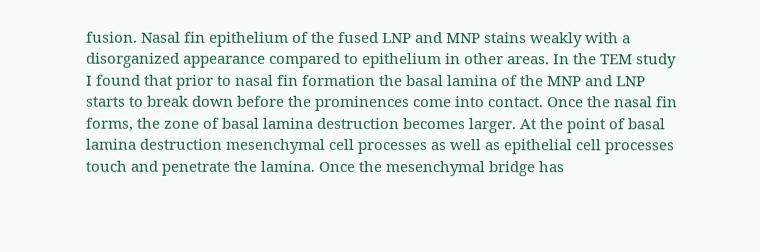fusion. Nasal fin epithelium of the fused LNP and MNP stains weakly with a disorganized appearance compared to epithelium in other areas. In the TEM study I found that prior to nasal fin formation the basal lamina of the MNP and LNP starts to break down before the prominences come into contact. Once the nasal fin forms, the zone of basal lamina destruction becomes larger. At the point of basal lamina destruction mesenchymal cell processes as well as epithelial cell processes touch and penetrate the lamina. Once the mesenchymal bridge has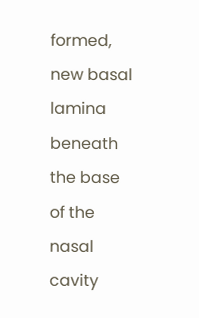formed, new basal lamina beneath the base of the nasal cavity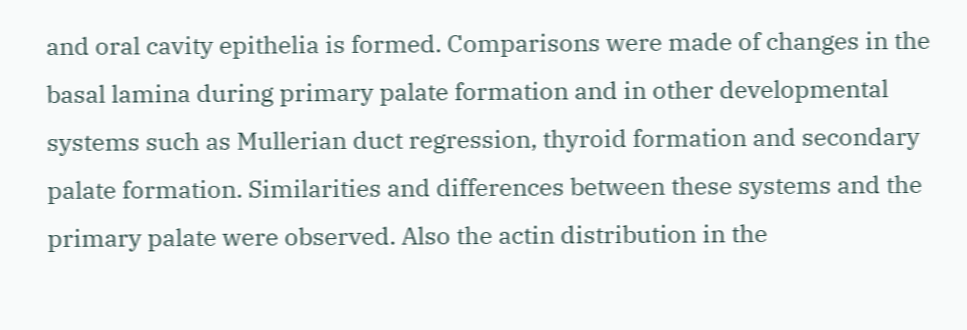and oral cavity epithelia is formed. Comparisons were made of changes in the basal lamina during primary palate formation and in other developmental systems such as Mullerian duct regression, thyroid formation and secondary palate formation. Similarities and differences between these systems and the primary palate were observed. Also the actin distribution in the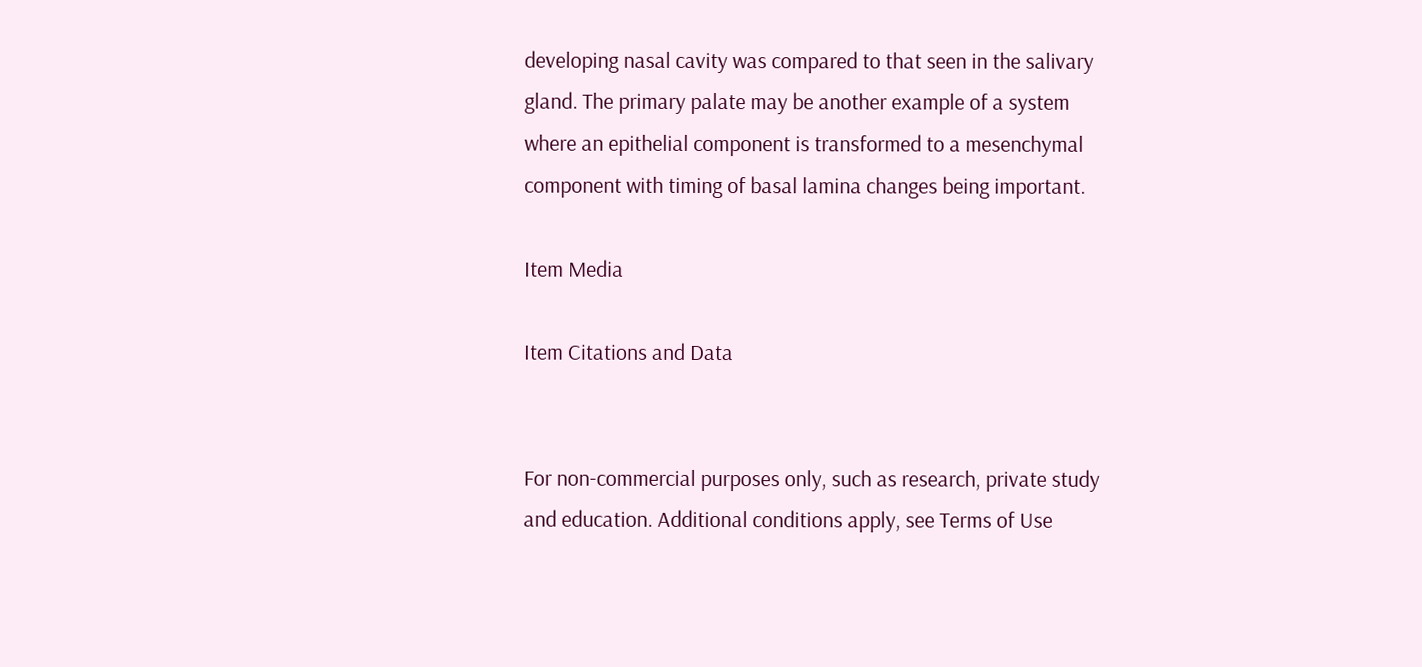developing nasal cavity was compared to that seen in the salivary gland. The primary palate may be another example of a system where an epithelial component is transformed to a mesenchymal component with timing of basal lamina changes being important.

Item Media

Item Citations and Data


For non-commercial purposes only, such as research, private study and education. Additional conditions apply, see Terms of Use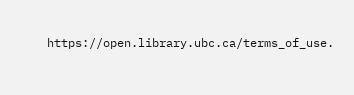https://open.library.ubc.ca/terms_of_use.